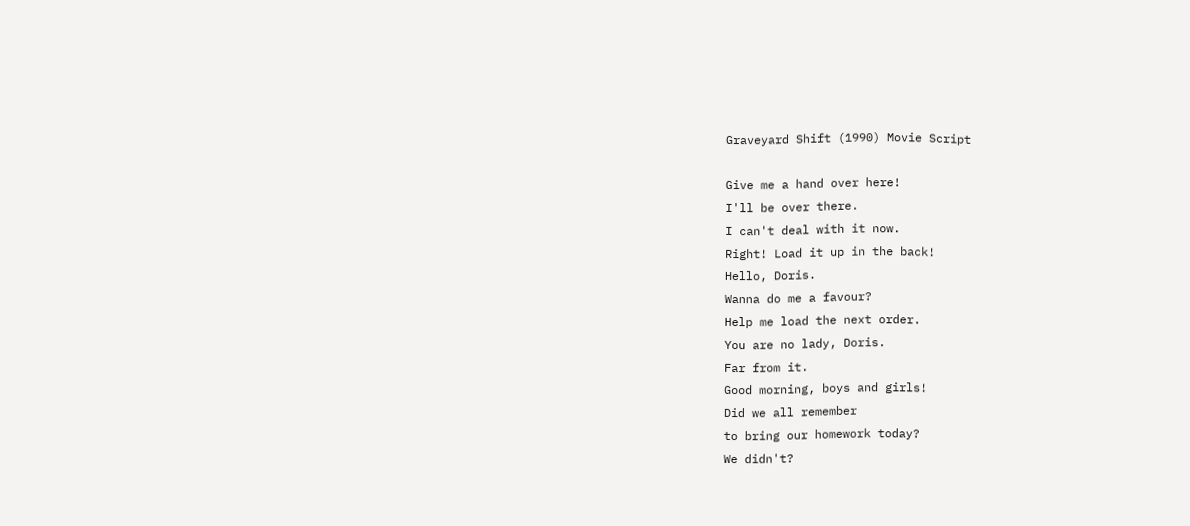Graveyard Shift (1990) Movie Script

Give me a hand over here!
I'll be over there.
I can't deal with it now.
Right! Load it up in the back!
Hello, Doris.
Wanna do me a favour?
Help me load the next order.
You are no lady, Doris.
Far from it.
Good morning, boys and girls!
Did we all remember
to bring our homework today?
We didn't?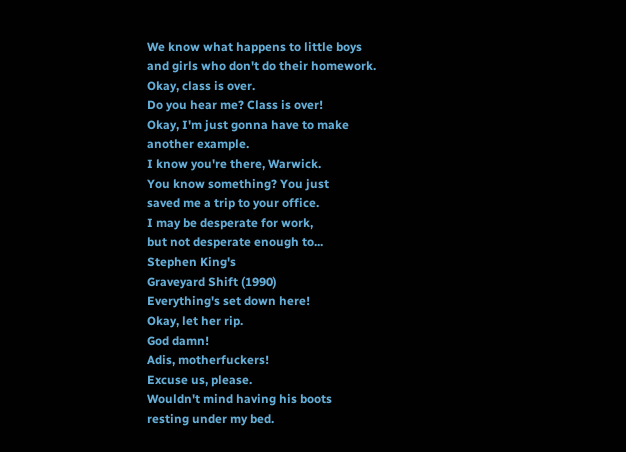We know what happens to little boys
and girls who don't do their homework.
Okay, class is over.
Do you hear me? Class is over!
Okay, I'm just gonna have to make
another example.
I know you're there, Warwick.
You know something? You just
saved me a trip to your office.
I may be desperate for work,
but not desperate enough to...
Stephen King's
Graveyard Shift (1990)
Everything's set down here!
Okay, let her rip.
God damn!
Adis, motherfuckers!
Excuse us, please.
Wouldn't mind having his boots
resting under my bed.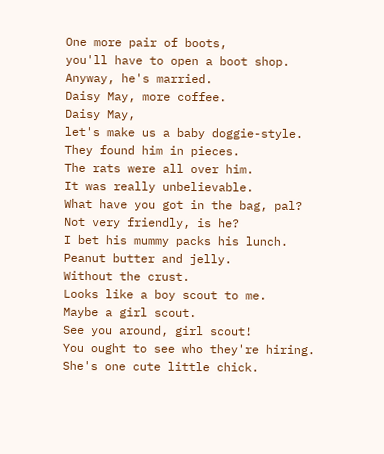One more pair of boots,
you'll have to open a boot shop.
Anyway, he's married.
Daisy May, more coffee.
Daisy May,
let's make us a baby doggie-style.
They found him in pieces.
The rats were all over him.
It was really unbelievable.
What have you got in the bag, pal?
Not very friendly, is he?
I bet his mummy packs his lunch.
Peanut butter and jelly.
Without the crust.
Looks like a boy scout to me.
Maybe a girl scout.
See you around, girl scout!
You ought to see who they're hiring.
She's one cute little chick.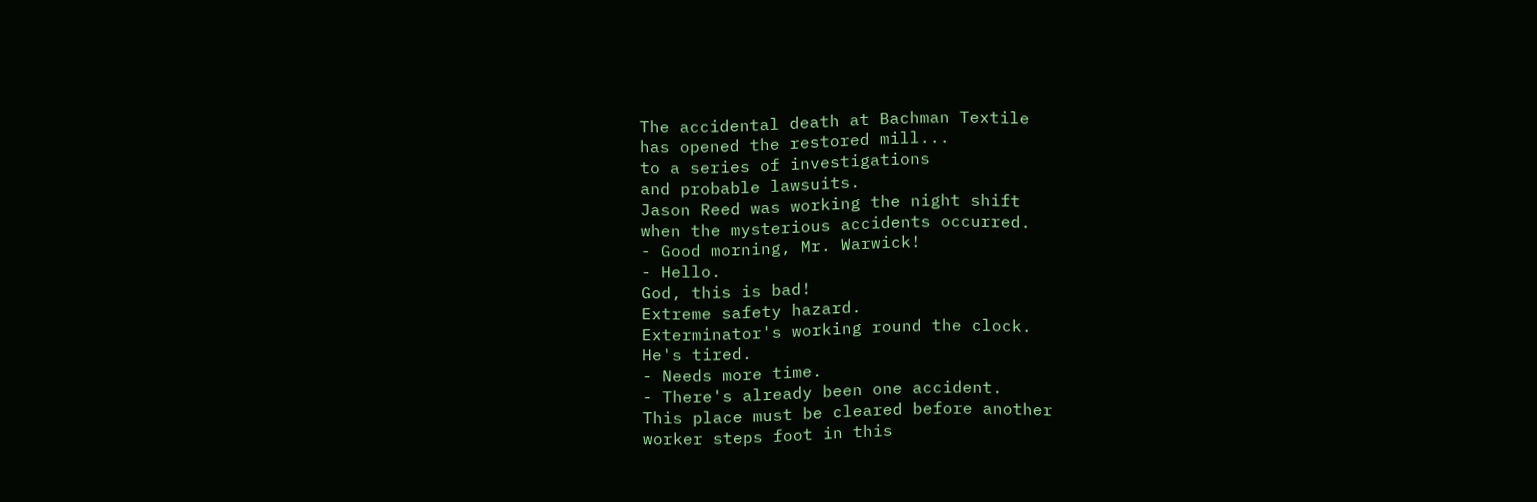The accidental death at Bachman Textile
has opened the restored mill...
to a series of investigations
and probable lawsuits.
Jason Reed was working the night shift
when the mysterious accidents occurred.
- Good morning, Mr. Warwick!
- Hello.
God, this is bad!
Extreme safety hazard.
Exterminator's working round the clock.
He's tired.
- Needs more time.
- There's already been one accident.
This place must be cleared before another
worker steps foot in this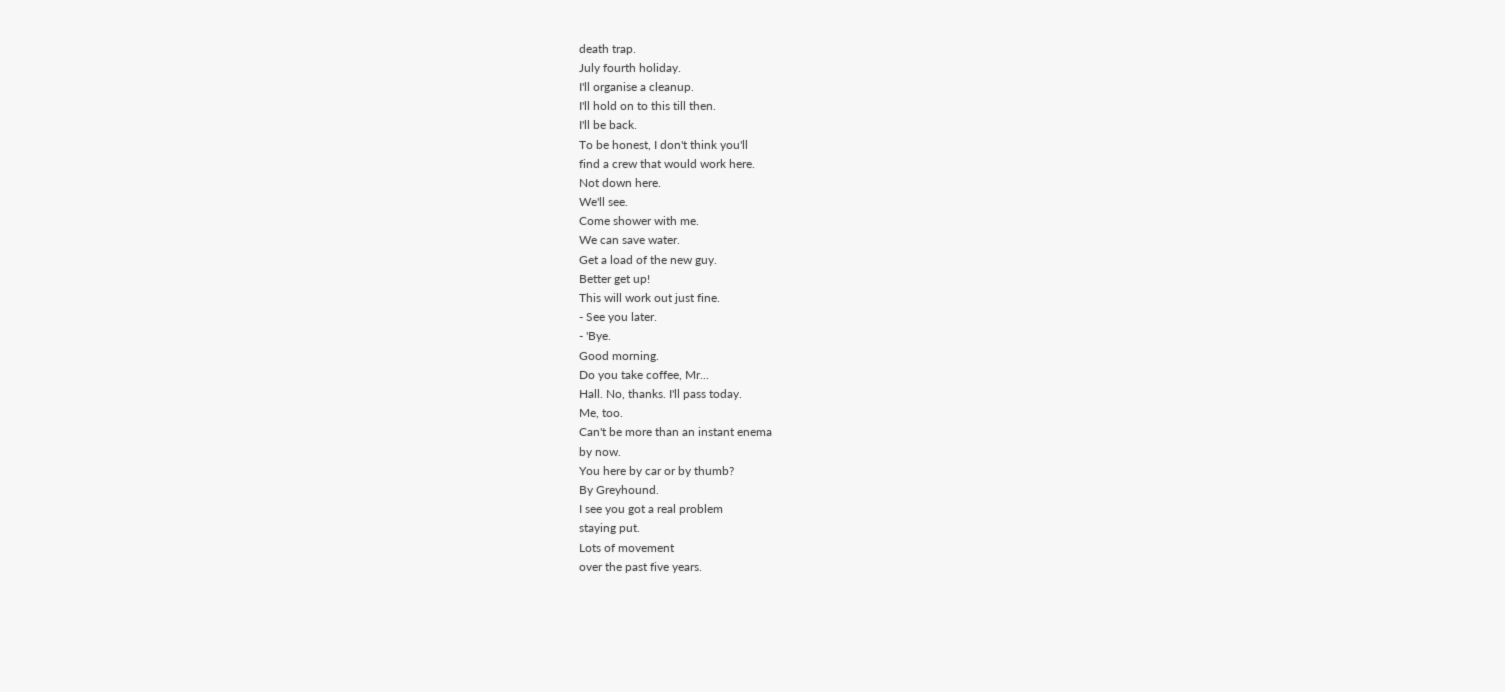death trap.
July fourth holiday.
I'll organise a cleanup.
I'll hold on to this till then.
I'll be back.
To be honest, I don't think you'll
find a crew that would work here.
Not down here.
We'll see.
Come shower with me.
We can save water.
Get a load of the new guy.
Better get up!
This will work out just fine.
- See you later.
- 'Bye.
Good morning.
Do you take coffee, Mr...
Hall. No, thanks. I'll pass today.
Me, too.
Can't be more than an instant enema
by now.
You here by car or by thumb?
By Greyhound.
I see you got a real problem
staying put.
Lots of movement
over the past five years.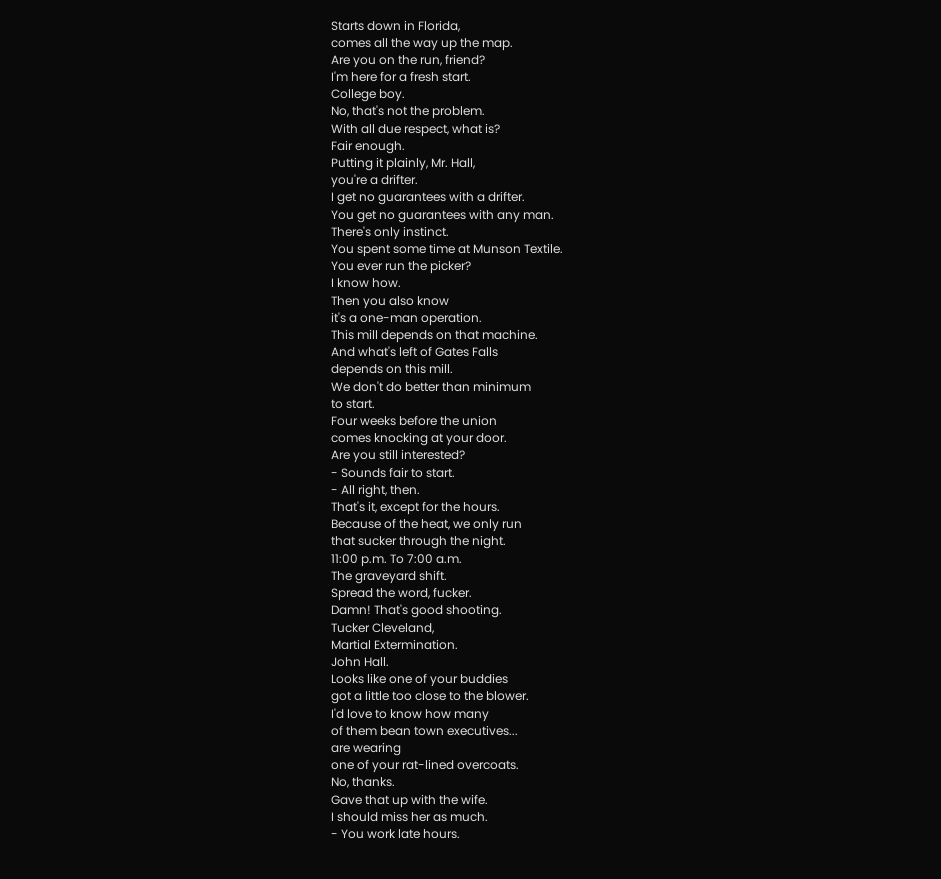Starts down in Florida,
comes all the way up the map.
Are you on the run, friend?
I'm here for a fresh start.
College boy.
No, that's not the problem.
With all due respect, what is?
Fair enough.
Putting it plainly, Mr. Hall,
you're a drifter.
I get no guarantees with a drifter.
You get no guarantees with any man.
There's only instinct.
You spent some time at Munson Textile.
You ever run the picker?
I know how.
Then you also know
it's a one-man operation.
This mill depends on that machine.
And what's left of Gates Falls
depends on this mill.
We don't do better than minimum
to start.
Four weeks before the union
comes knocking at your door.
Are you still interested?
- Sounds fair to start.
- All right, then.
That's it, except for the hours.
Because of the heat, we only run
that sucker through the night.
11:00 p.m. To 7:00 a.m.
The graveyard shift.
Spread the word, fucker.
Damn! That's good shooting.
Tucker Cleveland,
Martial Extermination.
John Hall.
Looks like one of your buddies
got a little too close to the blower.
I'd love to know how many
of them bean town executives...
are wearing
one of your rat-lined overcoats.
No, thanks.
Gave that up with the wife.
I should miss her as much.
- You work late hours.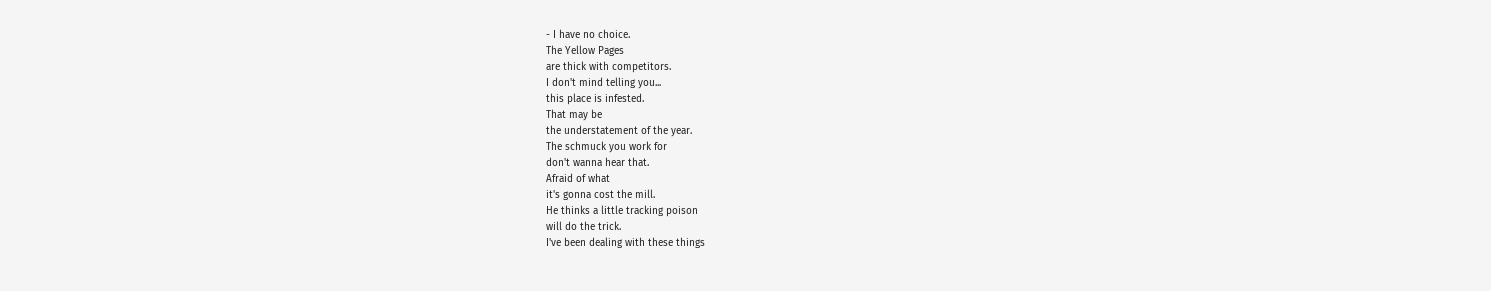- I have no choice.
The Yellow Pages
are thick with competitors.
I don't mind telling you...
this place is infested.
That may be
the understatement of the year.
The schmuck you work for
don't wanna hear that.
Afraid of what
it's gonna cost the mill.
He thinks a little tracking poison
will do the trick.
I've been dealing with these things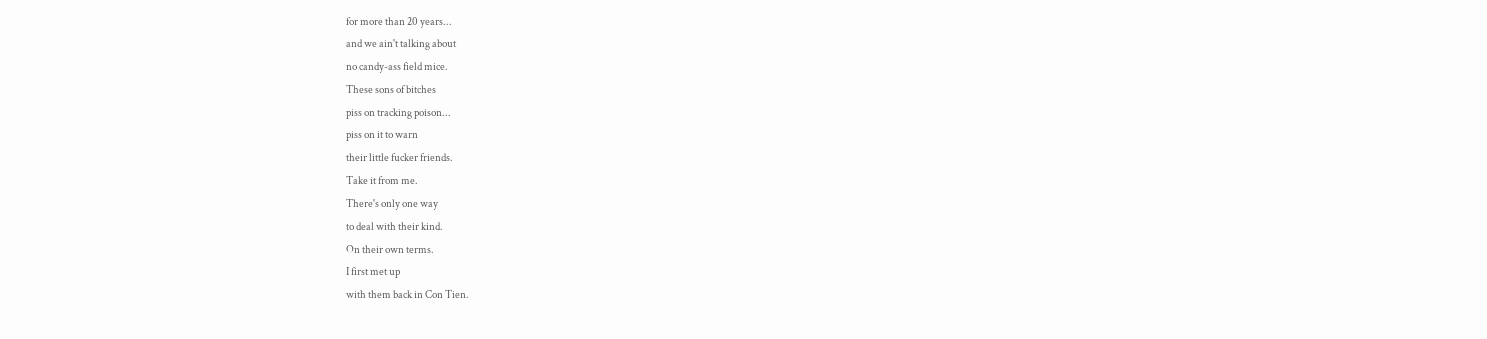for more than 20 years...
and we ain't talking about
no candy-ass field mice.
These sons of bitches
piss on tracking poison...
piss on it to warn
their little fucker friends.
Take it from me.
There's only one way
to deal with their kind.
On their own terms.
I first met up
with them back in Con Tien.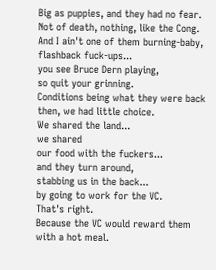Big as puppies, and they had no fear.
Not of death, nothing, like the Cong.
And I ain't one of them burning-baby,
flashback fuck-ups...
you see Bruce Dern playing,
so quit your grinning.
Conditions being what they were back
then, we had little choice.
We shared the land...
we shared
our food with the fuckers...
and they turn around,
stabbing us in the back...
by going to work for the VC.
That's right.
Because the VC would reward them
with a hot meal.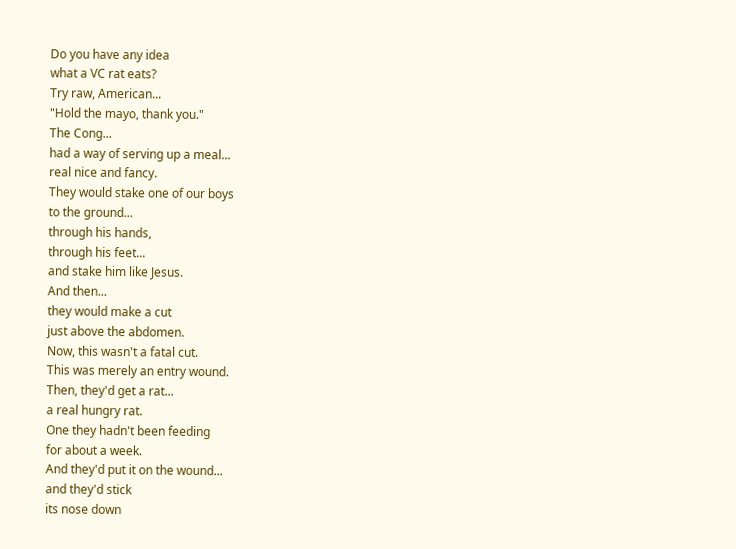Do you have any idea
what a VC rat eats?
Try raw, American...
"Hold the mayo, thank you."
The Cong...
had a way of serving up a meal...
real nice and fancy.
They would stake one of our boys
to the ground...
through his hands,
through his feet...
and stake him like Jesus.
And then...
they would make a cut
just above the abdomen.
Now, this wasn't a fatal cut.
This was merely an entry wound.
Then, they'd get a rat...
a real hungry rat.
One they hadn't been feeding
for about a week.
And they'd put it on the wound...
and they'd stick
its nose down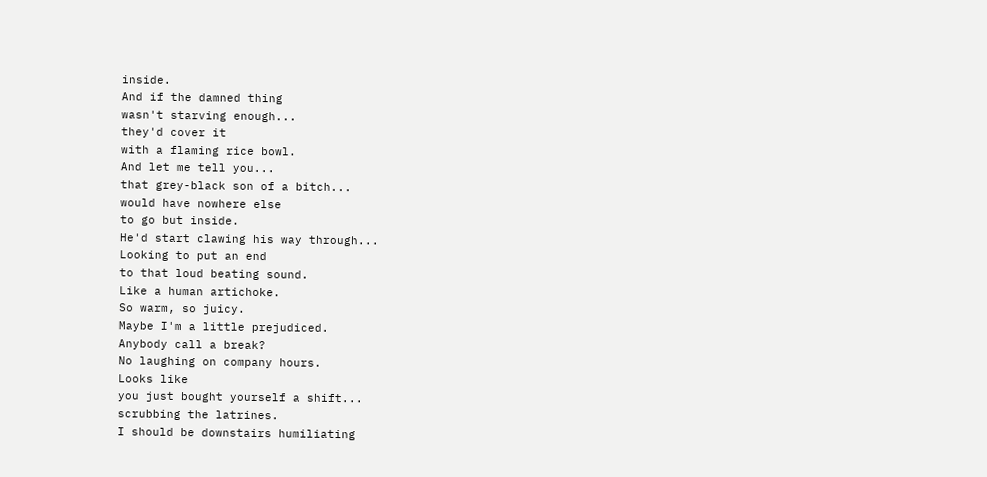inside.
And if the damned thing
wasn't starving enough...
they'd cover it
with a flaming rice bowl.
And let me tell you...
that grey-black son of a bitch...
would have nowhere else
to go but inside.
He'd start clawing his way through...
Looking to put an end
to that loud beating sound.
Like a human artichoke.
So warm, so juicy.
Maybe I'm a little prejudiced.
Anybody call a break?
No laughing on company hours.
Looks like
you just bought yourself a shift...
scrubbing the latrines.
I should be downstairs humiliating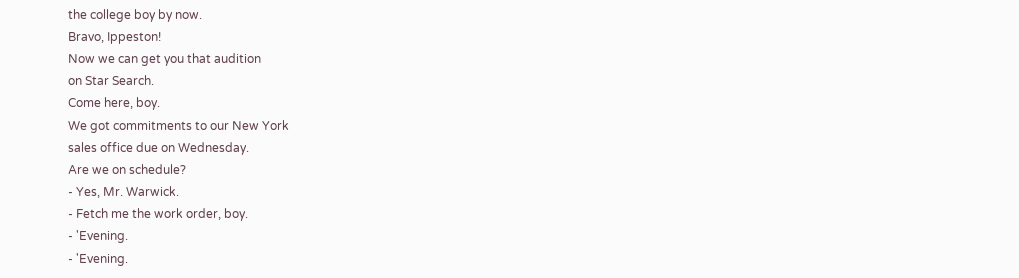the college boy by now.
Bravo, Ippeston!
Now we can get you that audition
on Star Search.
Come here, boy.
We got commitments to our New York
sales office due on Wednesday.
Are we on schedule?
- Yes, Mr. Warwick.
- Fetch me the work order, boy.
- 'Evening.
- 'Evening.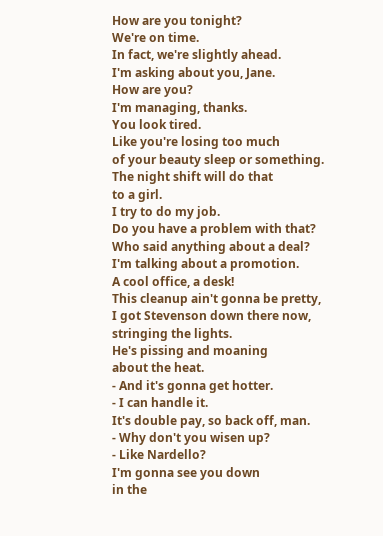How are you tonight?
We're on time.
In fact, we're slightly ahead.
I'm asking about you, Jane.
How are you?
I'm managing, thanks.
You look tired.
Like you're losing too much
of your beauty sleep or something.
The night shift will do that
to a girl.
I try to do my job.
Do you have a problem with that?
Who said anything about a deal?
I'm talking about a promotion.
A cool office, a desk!
This cleanup ain't gonna be pretty,
I got Stevenson down there now,
stringing the lights.
He's pissing and moaning
about the heat.
- And it's gonna get hotter.
- I can handle it.
It's double pay, so back off, man.
- Why don't you wisen up?
- Like Nardello?
I'm gonna see you down
in the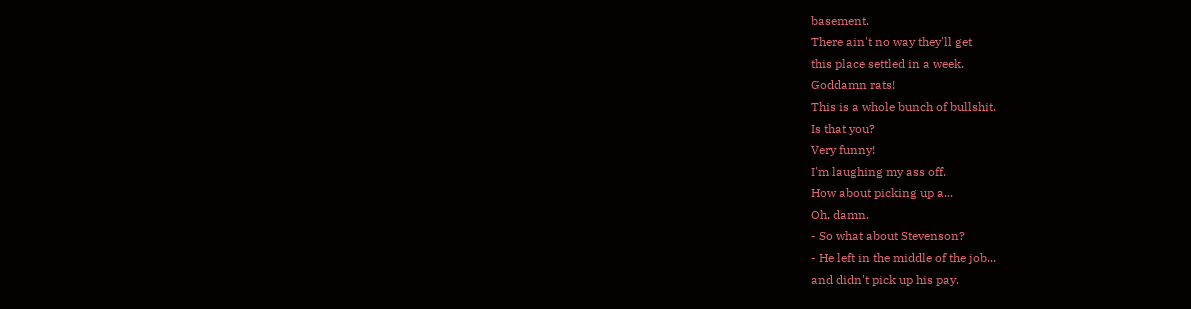basement.
There ain't no way they'll get
this place settled in a week.
Goddamn rats!
This is a whole bunch of bullshit.
Is that you?
Very funny!
I'm laughing my ass off.
How about picking up a...
Oh, damn.
- So what about Stevenson?
- He left in the middle of the job...
and didn't pick up his pay.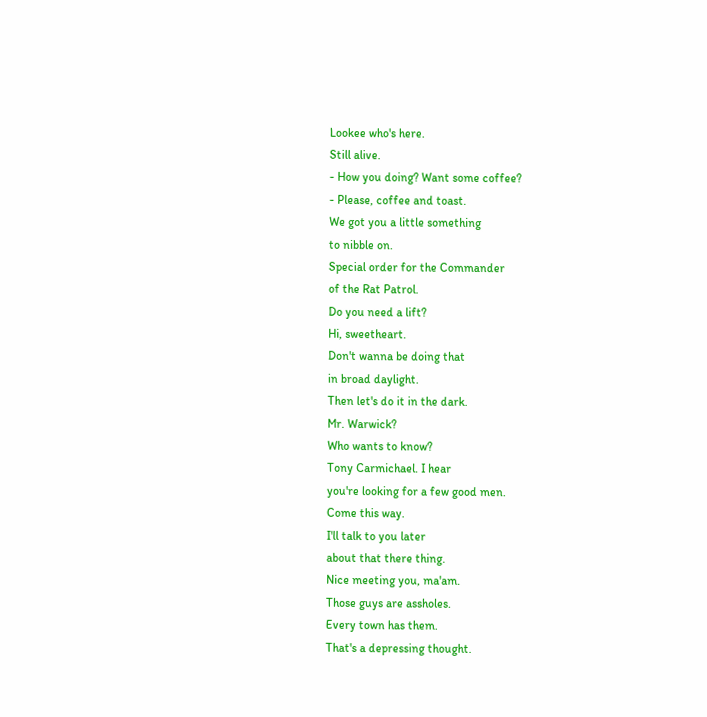Lookee who's here.
Still alive.
- How you doing? Want some coffee?
- Please, coffee and toast.
We got you a little something
to nibble on.
Special order for the Commander
of the Rat Patrol.
Do you need a lift?
Hi, sweetheart.
Don't wanna be doing that
in broad daylight.
Then let's do it in the dark.
Mr. Warwick?
Who wants to know?
Tony Carmichael. I hear
you're looking for a few good men.
Come this way.
I'll talk to you later
about that there thing.
Nice meeting you, ma'am.
Those guys are assholes.
Every town has them.
That's a depressing thought.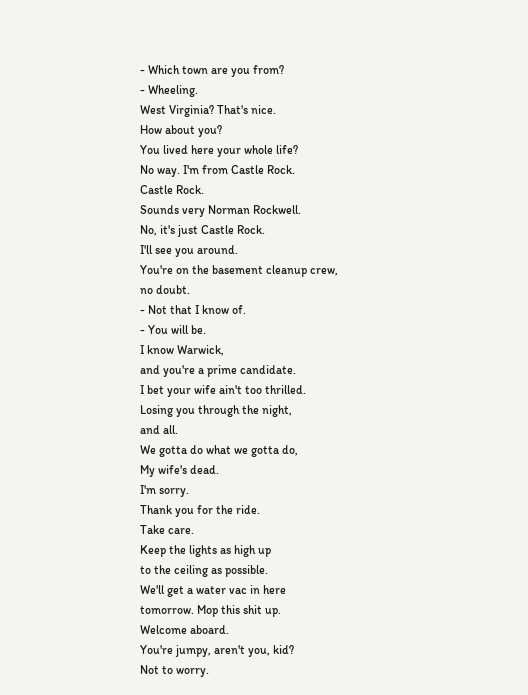- Which town are you from?
- Wheeling.
West Virginia? That's nice.
How about you?
You lived here your whole life?
No way. I'm from Castle Rock.
Castle Rock.
Sounds very Norman Rockwell.
No, it's just Castle Rock.
I'll see you around.
You're on the basement cleanup crew,
no doubt.
- Not that I know of.
- You will be.
I know Warwick,
and you're a prime candidate.
I bet your wife ain't too thrilled.
Losing you through the night,
and all.
We gotta do what we gotta do,
My wife's dead.
I'm sorry.
Thank you for the ride.
Take care.
Keep the lights as high up
to the ceiling as possible.
We'll get a water vac in here
tomorrow. Mop this shit up.
Welcome aboard.
You're jumpy, aren't you, kid?
Not to worry.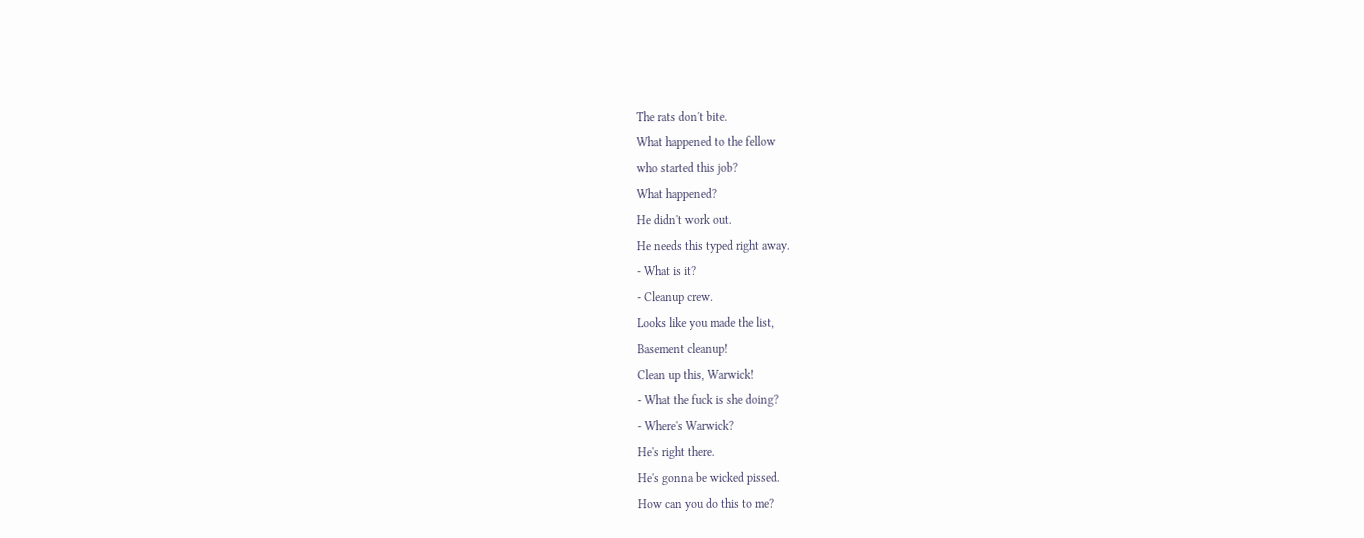The rats don't bite.
What happened to the fellow
who started this job?
What happened?
He didn't work out.
He needs this typed right away.
- What is it?
- Cleanup crew.
Looks like you made the list,
Basement cleanup!
Clean up this, Warwick!
- What the fuck is she doing?
- Where's Warwick?
He's right there.
He's gonna be wicked pissed.
How can you do this to me?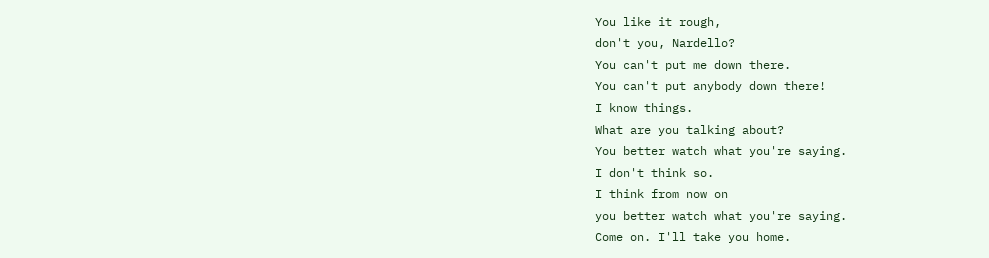You like it rough,
don't you, Nardello?
You can't put me down there.
You can't put anybody down there!
I know things.
What are you talking about?
You better watch what you're saying.
I don't think so.
I think from now on
you better watch what you're saying.
Come on. I'll take you home.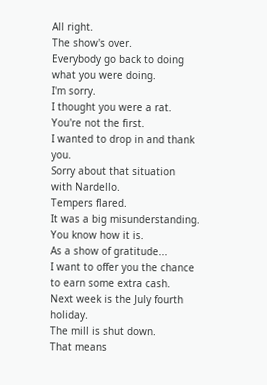All right.
The show's over.
Everybody go back to doing
what you were doing.
I'm sorry.
I thought you were a rat.
You're not the first.
I wanted to drop in and thank you.
Sorry about that situation
with Nardello.
Tempers flared.
It was a big misunderstanding.
You know how it is.
As a show of gratitude...
I want to offer you the chance
to earn some extra cash.
Next week is the July fourth holiday.
The mill is shut down.
That means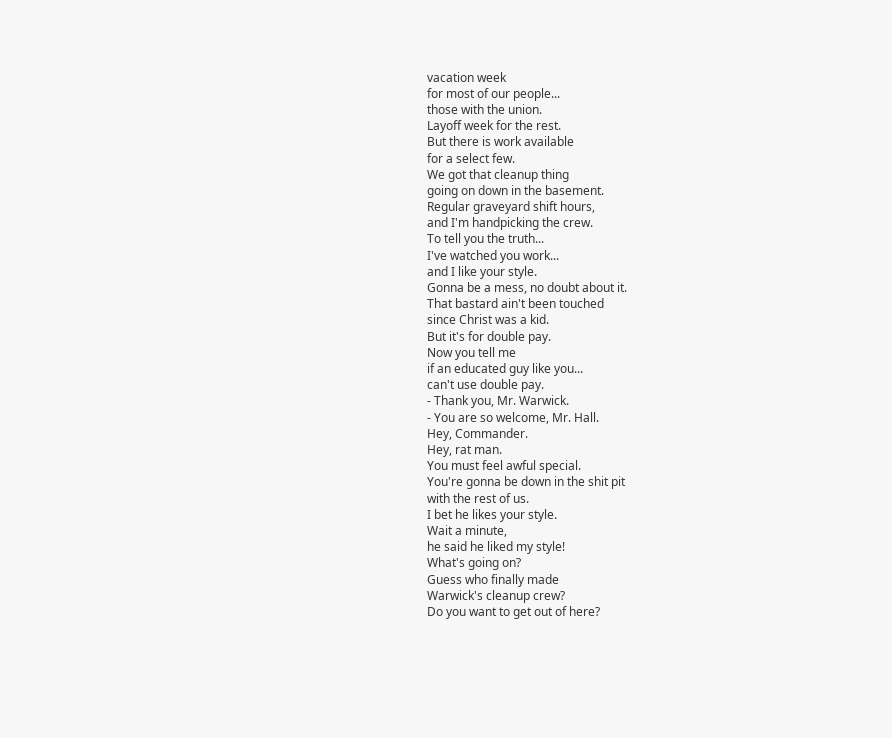vacation week
for most of our people...
those with the union.
Layoff week for the rest.
But there is work available
for a select few.
We got that cleanup thing
going on down in the basement.
Regular graveyard shift hours,
and I'm handpicking the crew.
To tell you the truth...
I've watched you work...
and I like your style.
Gonna be a mess, no doubt about it.
That bastard ain't been touched
since Christ was a kid.
But it's for double pay.
Now you tell me
if an educated guy like you...
can't use double pay.
- Thank you, Mr. Warwick.
- You are so welcome, Mr. Hall.
Hey, Commander.
Hey, rat man.
You must feel awful special.
You're gonna be down in the shit pit
with the rest of us.
I bet he likes your style.
Wait a minute,
he said he liked my style!
What's going on?
Guess who finally made
Warwick's cleanup crew?
Do you want to get out of here?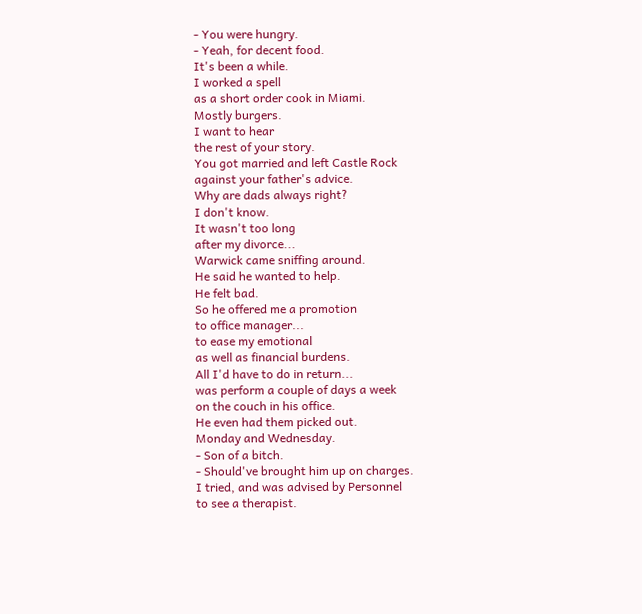- You were hungry.
- Yeah, for decent food.
It's been a while.
I worked a spell
as a short order cook in Miami.
Mostly burgers.
I want to hear
the rest of your story.
You got married and left Castle Rock
against your father's advice.
Why are dads always right?
I don't know.
It wasn't too long
after my divorce...
Warwick came sniffing around.
He said he wanted to help.
He felt bad.
So he offered me a promotion
to office manager...
to ease my emotional
as well as financial burdens.
All I'd have to do in return...
was perform a couple of days a week
on the couch in his office.
He even had them picked out.
Monday and Wednesday.
- Son of a bitch.
- Should've brought him up on charges.
I tried, and was advised by Personnel
to see a therapist.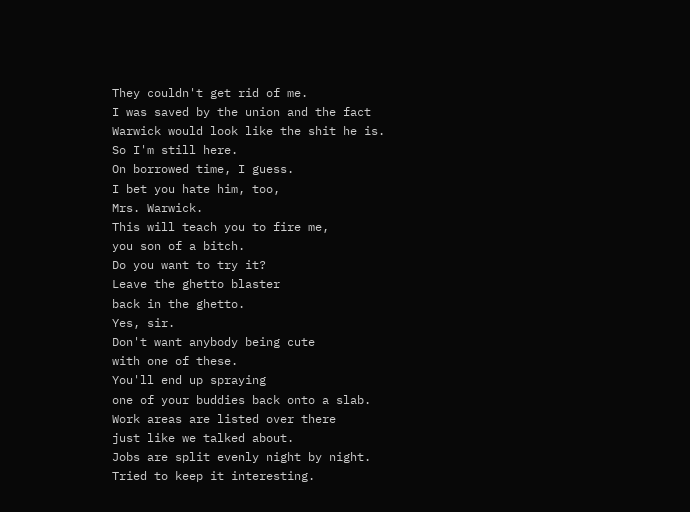They couldn't get rid of me.
I was saved by the union and the fact
Warwick would look like the shit he is.
So I'm still here.
On borrowed time, I guess.
I bet you hate him, too,
Mrs. Warwick.
This will teach you to fire me,
you son of a bitch.
Do you want to try it?
Leave the ghetto blaster
back in the ghetto.
Yes, sir.
Don't want anybody being cute
with one of these.
You'll end up spraying
one of your buddies back onto a slab.
Work areas are listed over there
just like we talked about.
Jobs are split evenly night by night.
Tried to keep it interesting.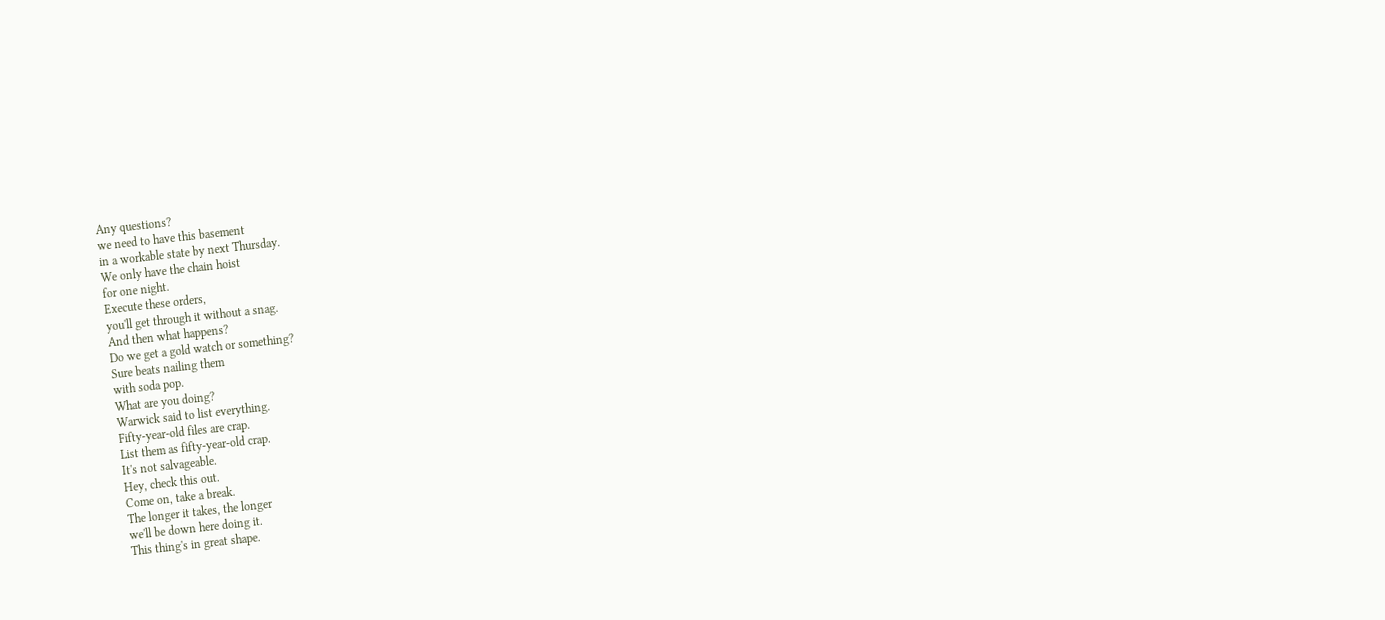Any questions?
we need to have this basement
in a workable state by next Thursday.
We only have the chain hoist
for one night.
Execute these orders,
you'll get through it without a snag.
And then what happens?
Do we get a gold watch or something?
Sure beats nailing them
with soda pop.
What are you doing?
Warwick said to list everything.
Fifty-year-old files are crap.
List them as fifty-year-old crap.
It's not salvageable.
Hey, check this out.
Come on, take a break.
The longer it takes, the longer
we'll be down here doing it.
This thing's in great shape.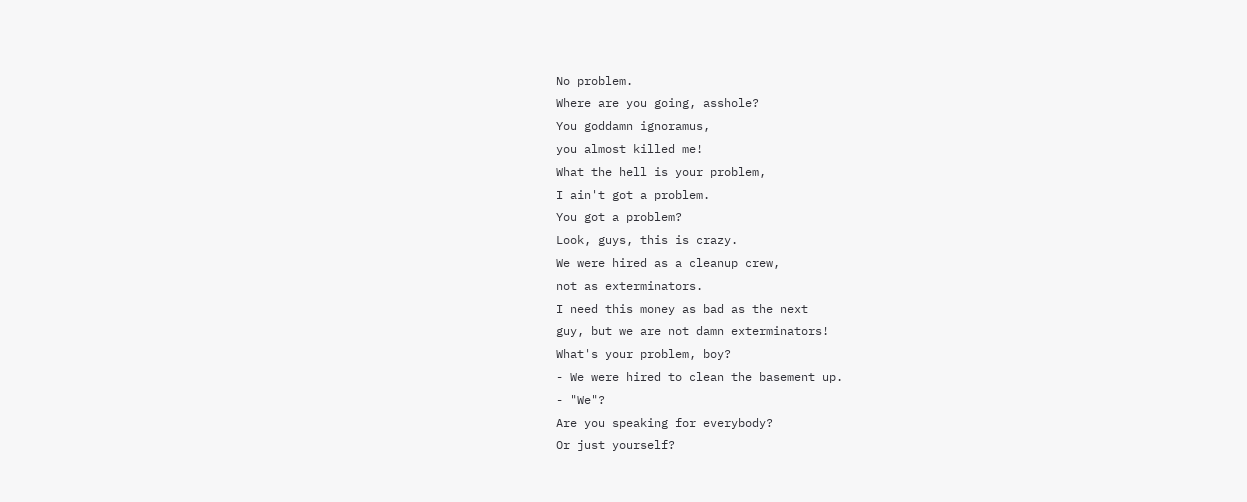No problem.
Where are you going, asshole?
You goddamn ignoramus,
you almost killed me!
What the hell is your problem,
I ain't got a problem.
You got a problem?
Look, guys, this is crazy.
We were hired as a cleanup crew,
not as exterminators.
I need this money as bad as the next
guy, but we are not damn exterminators!
What's your problem, boy?
- We were hired to clean the basement up.
- "We"?
Are you speaking for everybody?
Or just yourself?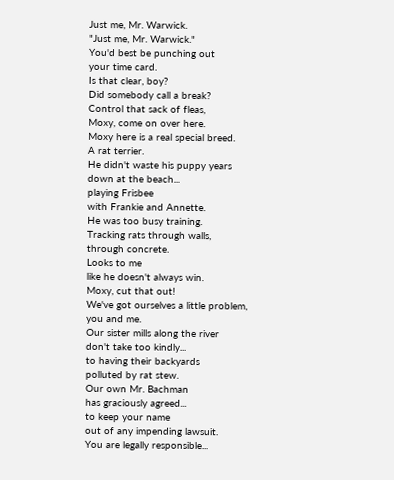Just me, Mr. Warwick.
"Just me, Mr. Warwick."
You'd best be punching out
your time card.
Is that clear, boy?
Did somebody call a break?
Control that sack of fleas,
Moxy, come on over here.
Moxy here is a real special breed.
A rat terrier.
He didn't waste his puppy years
down at the beach...
playing Frisbee
with Frankie and Annette.
He was too busy training.
Tracking rats through walls,
through concrete.
Looks to me
like he doesn't always win.
Moxy, cut that out!
We've got ourselves a little problem,
you and me.
Our sister mills along the river
don't take too kindly...
to having their backyards
polluted by rat stew.
Our own Mr. Bachman
has graciously agreed...
to keep your name
out of any impending lawsuit.
You are legally responsible...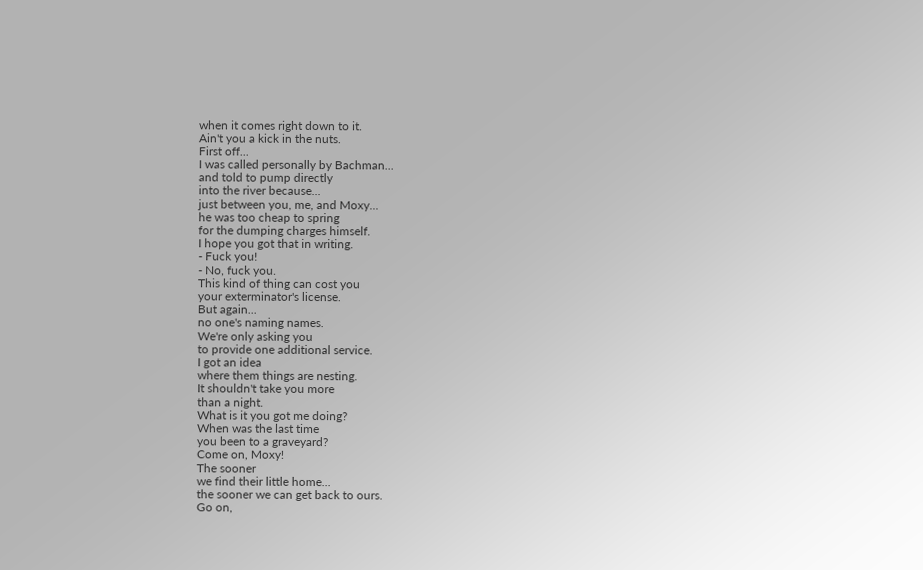when it comes right down to it.
Ain't you a kick in the nuts.
First off...
I was called personally by Bachman...
and told to pump directly
into the river because...
just between you, me, and Moxy...
he was too cheap to spring
for the dumping charges himself.
I hope you got that in writing.
- Fuck you!
- No, fuck you.
This kind of thing can cost you
your exterminator's license.
But again...
no one's naming names.
We're only asking you
to provide one additional service.
I got an idea
where them things are nesting.
It shouldn't take you more
than a night.
What is it you got me doing?
When was the last time
you been to a graveyard?
Come on, Moxy!
The sooner
we find their little home...
the sooner we can get back to ours.
Go on,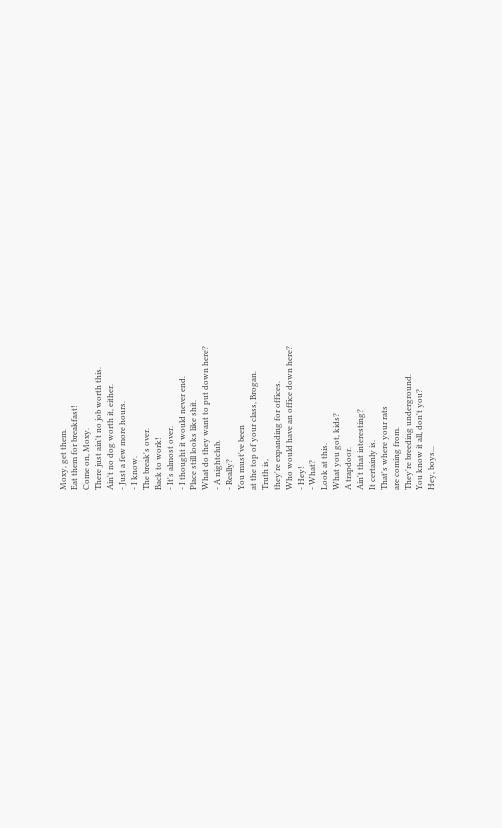Moxy, get them.
Eat them for breakfast!
Come on, Moxy.
There just ain't no job worth this.
Ain't no dog worth it, either.
- Just a few more hours.
- I know.
The break's over.
Back to work!
- It's almost over.
- I thought it would never end.
Place still looks like shit.
What do they want to put down here?
- A nightclub.
- Really?
You must've been
at the top of your class, Brogan.
Truth is,
they're expanding for offices.
Who would have an office down here?
- Hey!
- What?
Look at this.
What you got, kids?
A trapdoor.
Ain't that interesting?
It certainly is.
That's where your rats
are coming from.
They're breeding underground.
You know it all, don't you?
Hey, boys...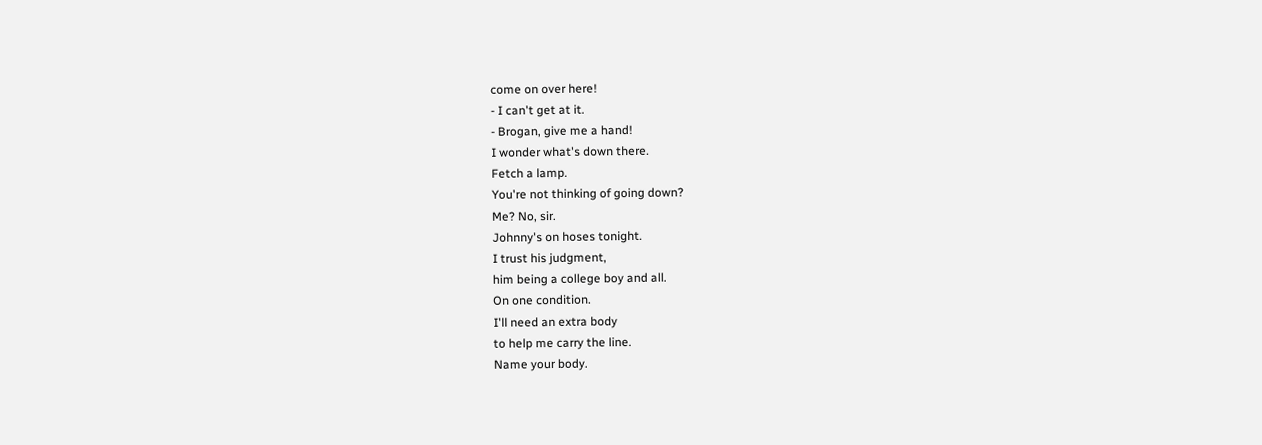come on over here!
- I can't get at it.
- Brogan, give me a hand!
I wonder what's down there.
Fetch a lamp.
You're not thinking of going down?
Me? No, sir.
Johnny's on hoses tonight.
I trust his judgment,
him being a college boy and all.
On one condition.
I'll need an extra body
to help me carry the line.
Name your body.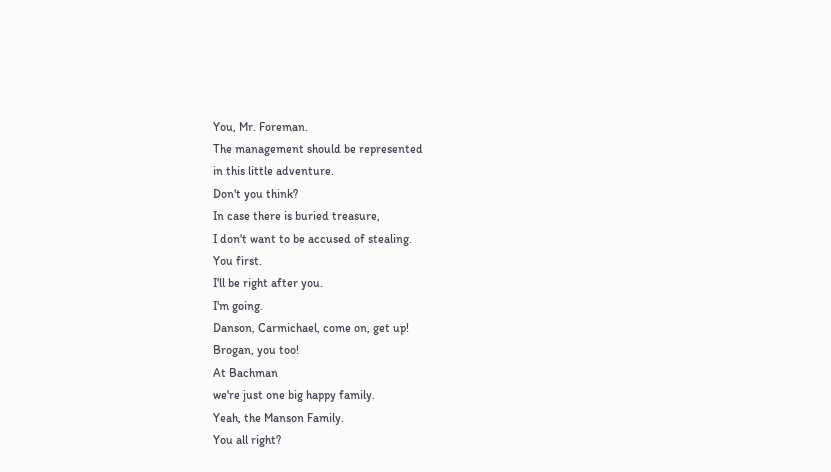You, Mr. Foreman.
The management should be represented
in this little adventure.
Don't you think?
In case there is buried treasure,
I don't want to be accused of stealing.
You first.
I'll be right after you.
I'm going.
Danson, Carmichael, come on, get up!
Brogan, you too!
At Bachman
we're just one big happy family.
Yeah, the Manson Family.
You all right?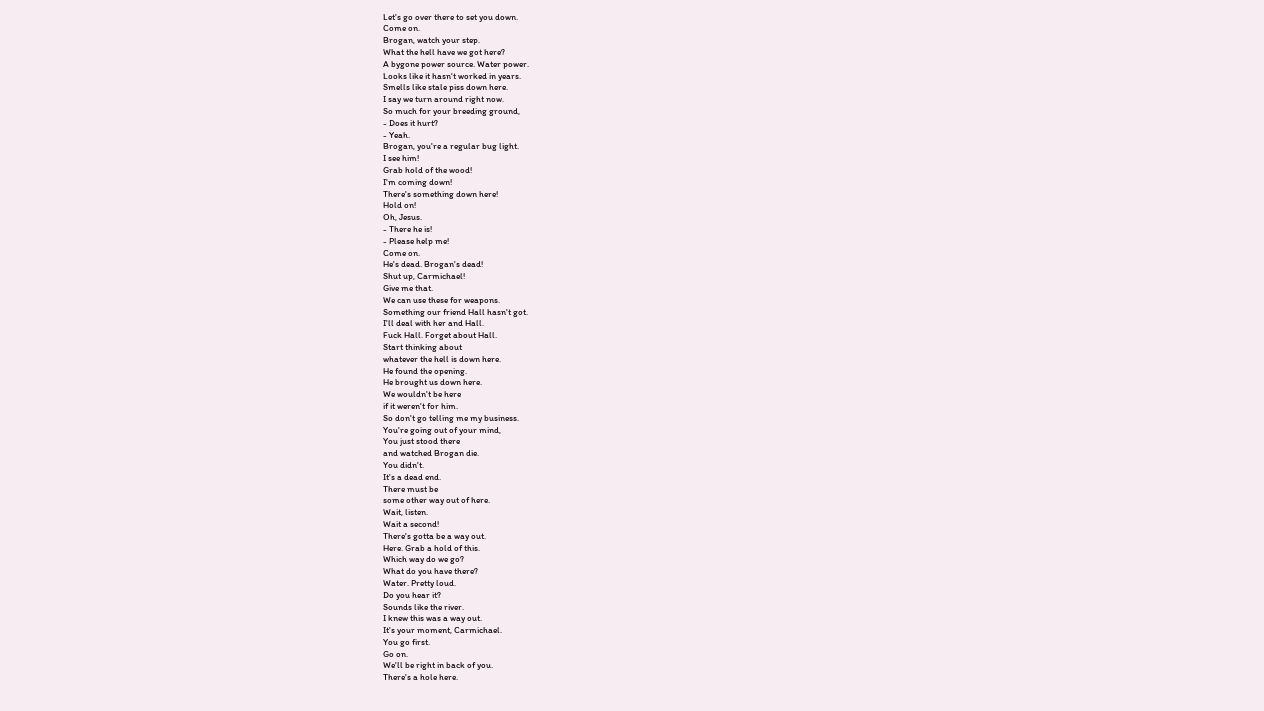Let's go over there to set you down.
Come on.
Brogan, watch your step.
What the hell have we got here?
A bygone power source. Water power.
Looks like it hasn't worked in years.
Smells like stale piss down here.
I say we turn around right now.
So much for your breeding ground,
- Does it hurt?
- Yeah.
Brogan, you're a regular bug light.
I see him!
Grab hold of the wood!
I'm coming down!
There's something down here!
Hold on!
Oh, Jesus.
- There he is!
- Please help me!
Come on.
He's dead. Brogan's dead!
Shut up, Carmichael!
Give me that.
We can use these for weapons.
Something our friend Hall hasn't got.
I'll deal with her and Hall.
Fuck Hall. Forget about Hall.
Start thinking about
whatever the hell is down here.
He found the opening.
He brought us down here.
We wouldn't be here
if it weren't for him.
So don't go telling me my business.
You're going out of your mind,
You just stood there
and watched Brogan die.
You didn't.
It's a dead end.
There must be
some other way out of here.
Wait, listen.
Wait a second!
There's gotta be a way out.
Here. Grab a hold of this.
Which way do we go?
What do you have there?
Water. Pretty loud.
Do you hear it?
Sounds like the river.
I knew this was a way out.
It's your moment, Carmichael.
You go first.
Go on.
We'll be right in back of you.
There's a hole here.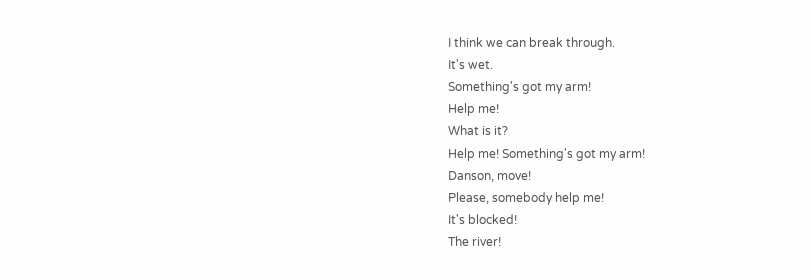I think we can break through.
It's wet.
Something's got my arm!
Help me!
What is it?
Help me! Something's got my arm!
Danson, move!
Please, somebody help me!
It's blocked!
The river!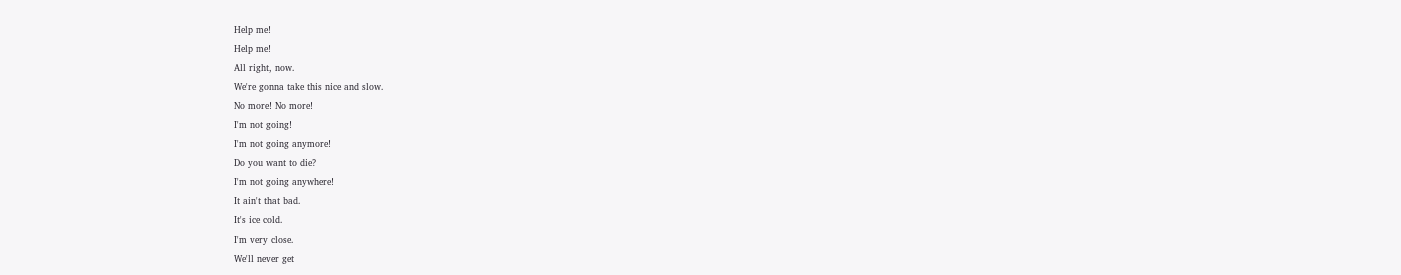Help me!
Help me!
All right, now.
We're gonna take this nice and slow.
No more! No more!
I'm not going!
I'm not going anymore!
Do you want to die?
I'm not going anywhere!
It ain't that bad.
It's ice cold.
I'm very close.
We'll never get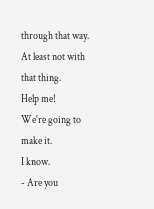through that way.
At least not with that thing.
Help me!
We're going to make it.
I know.
- Are you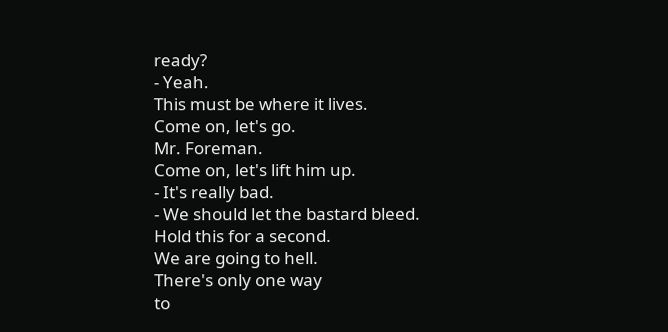ready?
- Yeah.
This must be where it lives.
Come on, let's go.
Mr. Foreman.
Come on, let's lift him up.
- It's really bad.
- We should let the bastard bleed.
Hold this for a second.
We are going to hell.
There's only one way
to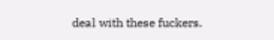deal with these fuckers.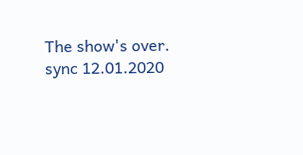The show's over.
sync 12.01.2020